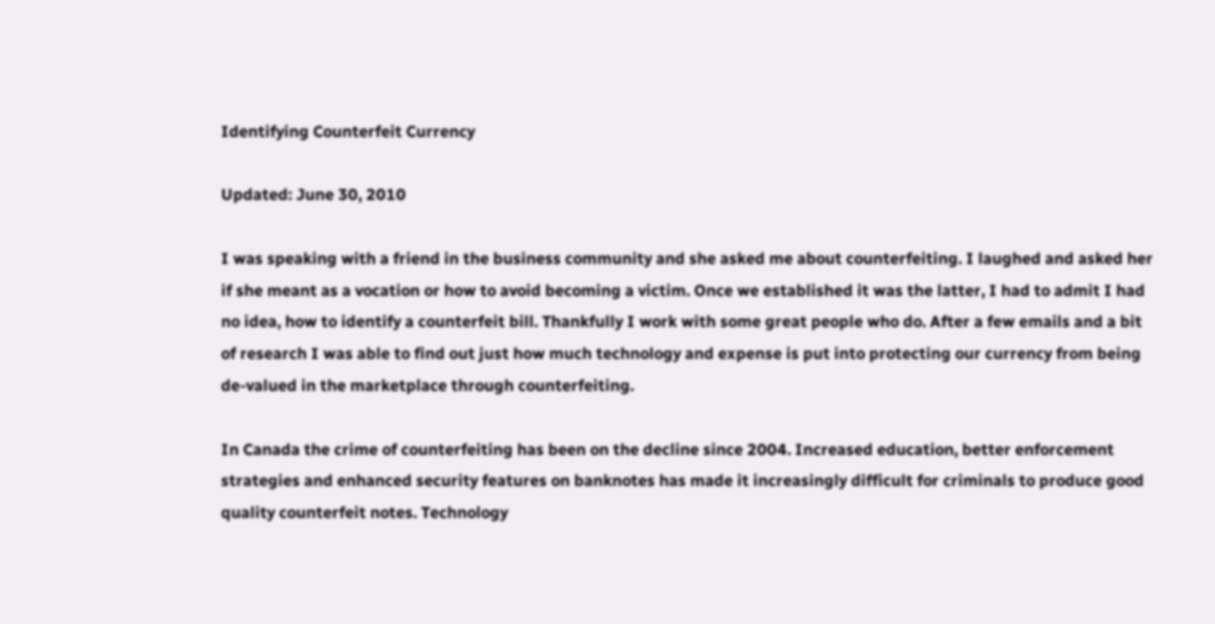Identifying Counterfeit Currency

Updated: June 30, 2010

I was speaking with a friend in the business community and she asked me about counterfeiting. I laughed and asked her if she meant as a vocation or how to avoid becoming a victim. Once we established it was the latter, I had to admit I had no idea, how to identify a counterfeit bill. Thankfully I work with some great people who do. After a few emails and a bit of research I was able to find out just how much technology and expense is put into protecting our currency from being de-valued in the marketplace through counterfeiting.

In Canada the crime of counterfeiting has been on the decline since 2004. Increased education, better enforcement strategies and enhanced security features on banknotes has made it increasingly difficult for criminals to produce good quality counterfeit notes. Technology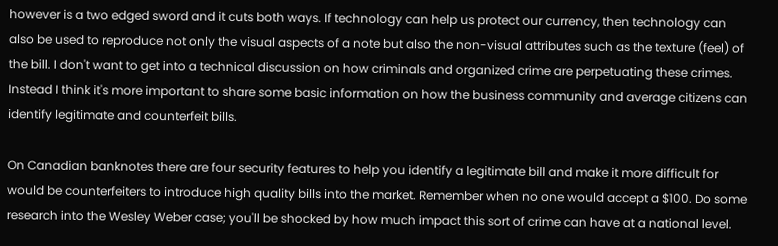however is a two edged sword and it cuts both ways. If technology can help us protect our currency, then technology can also be used to reproduce not only the visual aspects of a note but also the non-visual attributes such as the texture (feel) of the bill. I don't want to get into a technical discussion on how criminals and organized crime are perpetuating these crimes. Instead I think it's more important to share some basic information on how the business community and average citizens can identify legitimate and counterfeit bills.

On Canadian banknotes there are four security features to help you identify a legitimate bill and make it more difficult for would be counterfeiters to introduce high quality bills into the market. Remember when no one would accept a $100. Do some research into the Wesley Weber case; you'll be shocked by how much impact this sort of crime can have at a national level.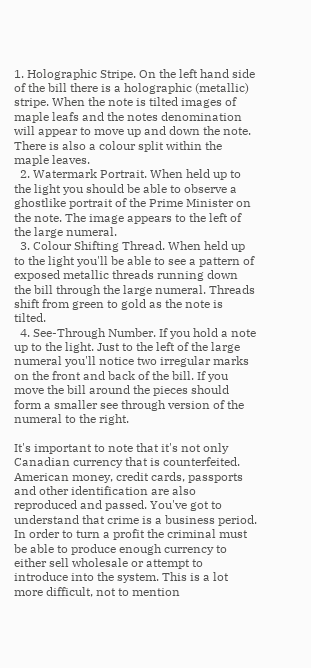1. Holographic Stripe. On the left hand side of the bill there is a holographic (metallic) stripe. When the note is tilted images of maple leafs and the notes denomination will appear to move up and down the note. There is also a colour split within the maple leaves.
  2. Watermark Portrait. When held up to the light you should be able to observe a ghostlike portrait of the Prime Minister on the note. The image appears to the left of the large numeral.
  3. Colour Shifting Thread. When held up to the light you'll be able to see a pattern of exposed metallic threads running down the bill through the large numeral. Threads shift from green to gold as the note is tilted.
  4. See-Through Number. If you hold a note up to the light. Just to the left of the large numeral you'll notice two irregular marks on the front and back of the bill. If you move the bill around the pieces should form a smaller see through version of the numeral to the right.

It's important to note that it's not only Canadian currency that is counterfeited. American money, credit cards, passports and other identification are also reproduced and passed. You've got to understand that crime is a business period. In order to turn a profit the criminal must be able to produce enough currency to either sell wholesale or attempt to introduce into the system. This is a lot more difficult, not to mention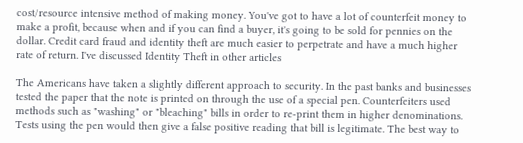cost/resource intensive method of making money. You've got to have a lot of counterfeit money to make a profit, because when and if you can find a buyer, it's going to be sold for pennies on the dollar. Credit card fraud and identity theft are much easier to perpetrate and have a much higher rate of return. I've discussed Identity Theft in other articles

The Americans have taken a slightly different approach to security. In the past banks and businesses tested the paper that the note is printed on through the use of a special pen. Counterfeiters used methods such as "washing" or "bleaching" bills in order to re-print them in higher denominations. Tests using the pen would then give a false positive reading that bill is legitimate. The best way to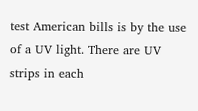test American bills is by the use of a UV light. There are UV strips in each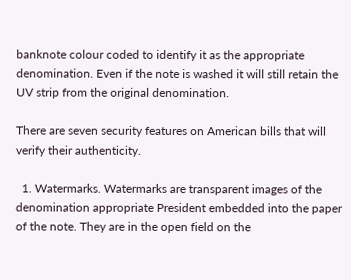banknote colour coded to identify it as the appropriate denomination. Even if the note is washed it will still retain the UV strip from the original denomination.

There are seven security features on American bills that will verify their authenticity.

  1. Watermarks. Watermarks are transparent images of the denomination appropriate President embedded into the paper of the note. They are in the open field on the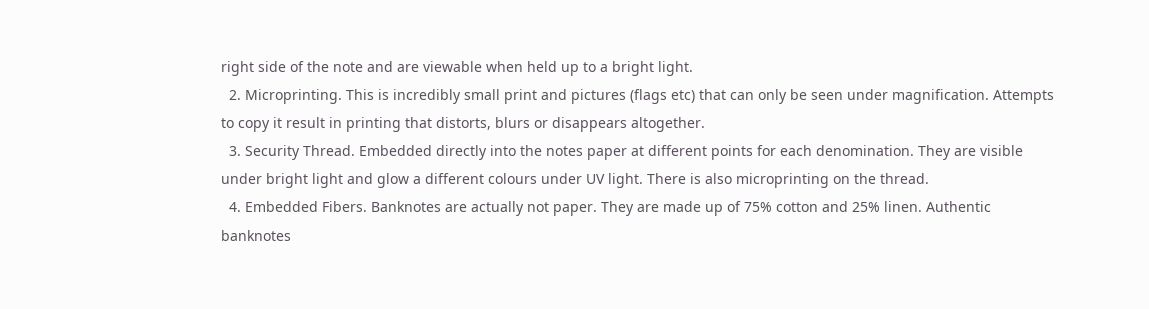right side of the note and are viewable when held up to a bright light.
  2. Microprinting. This is incredibly small print and pictures (flags etc) that can only be seen under magnification. Attempts to copy it result in printing that distorts, blurs or disappears altogether.
  3. Security Thread. Embedded directly into the notes paper at different points for each denomination. They are visible under bright light and glow a different colours under UV light. There is also microprinting on the thread.
  4. Embedded Fibers. Banknotes are actually not paper. They are made up of 75% cotton and 25% linen. Authentic banknotes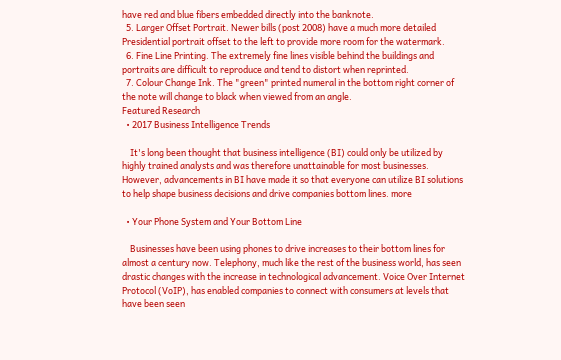have red and blue fibers embedded directly into the banknote.
  5. Larger Offset Portrait. Newer bills (post 2008) have a much more detailed Presidential portrait offset to the left to provide more room for the watermark.
  6. Fine Line Printing. The extremely fine lines visible behind the buildings and portraits are difficult to reproduce and tend to distort when reprinted.
  7. Colour Change Ink. The "green" printed numeral in the bottom right corner of the note will change to black when viewed from an angle.
Featured Research
  • 2017 Business Intelligence Trends

    It's long been thought that business intelligence (BI) could only be utilized by highly trained analysts and was therefore unattainable for most businesses. However, advancements in BI have made it so that everyone can utilize BI solutions to help shape business decisions and drive companies bottom lines. more

  • Your Phone System and Your Bottom Line

    Businesses have been using phones to drive increases to their bottom lines for almost a century now. Telephony, much like the rest of the business world, has seen drastic changes with the increase in technological advancement. Voice Over Internet Protocol (VoIP), has enabled companies to connect with consumers at levels that have been seen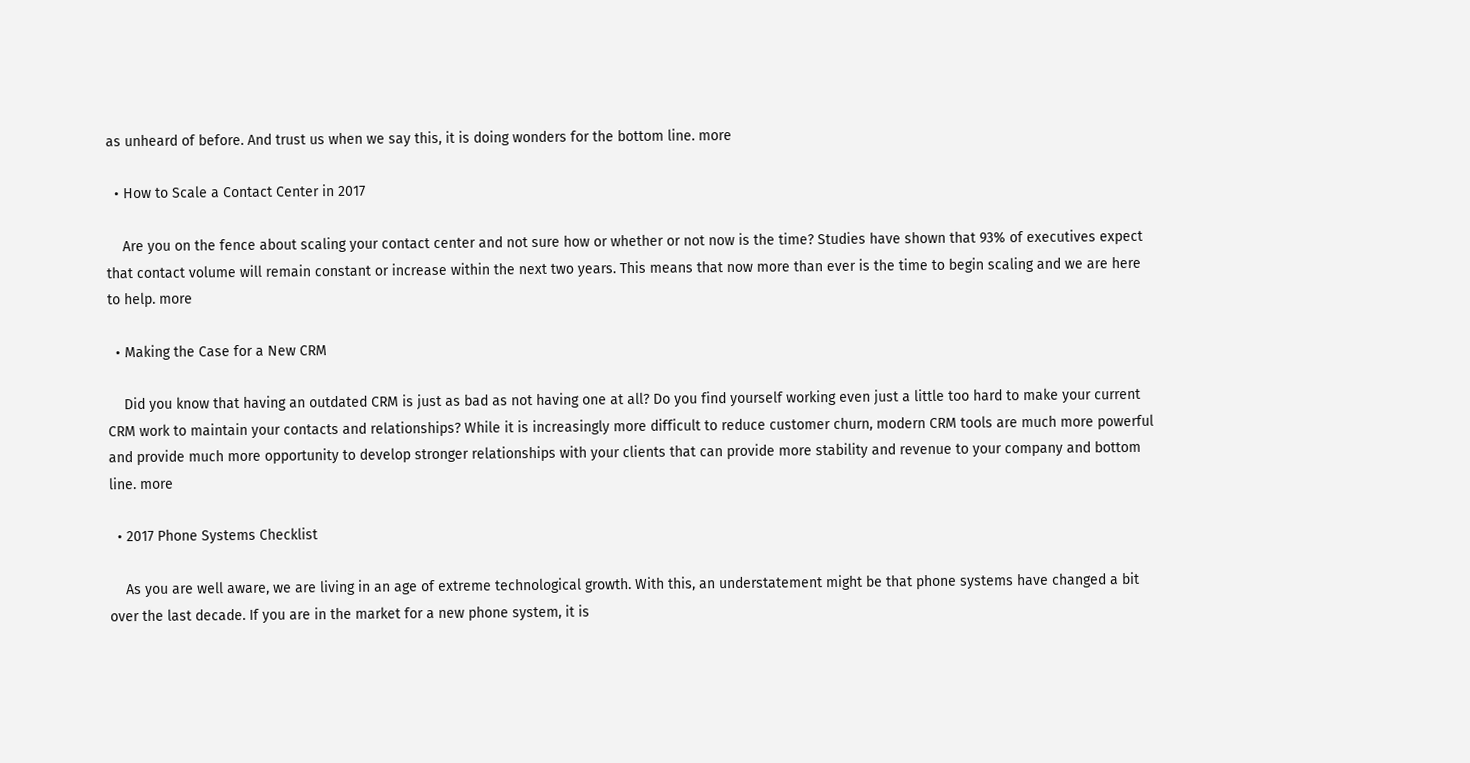as unheard of before. And trust us when we say this, it is doing wonders for the bottom line. more

  • How to Scale a Contact Center in 2017

    Are you on the fence about scaling your contact center and not sure how or whether or not now is the time? Studies have shown that 93% of executives expect that contact volume will remain constant or increase within the next two years. This means that now more than ever is the time to begin scaling and we are here to help. more

  • Making the Case for a New CRM

    Did you know that having an outdated CRM is just as bad as not having one at all? Do you find yourself working even just a little too hard to make your current CRM work to maintain your contacts and relationships? While it is increasingly more difficult to reduce customer churn, modern CRM tools are much more powerful and provide much more opportunity to develop stronger relationships with your clients that can provide more stability and revenue to your company and bottom line. more

  • 2017 Phone Systems Checklist

    As you are well aware, we are living in an age of extreme technological growth. With this, an understatement might be that phone systems have changed a bit over the last decade. If you are in the market for a new phone system, it is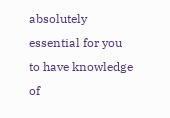absolutely essential for you to have knowledge of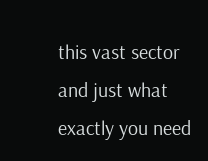this vast sector and just what exactly you need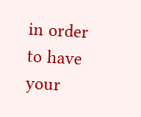in order to have your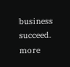business succeed. more